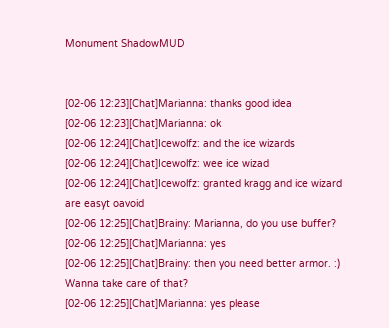Monument ShadowMUD


[02-06 12:23][Chat]Marianna: thanks good idea
[02-06 12:23][Chat]Marianna: ok
[02-06 12:24][Chat]Icewolfz: and the ice wizards
[02-06 12:24][Chat]Icewolfz: wee ice wizad
[02-06 12:24][Chat]Icewolfz: granted kragg and ice wizard are easyt oavoid
[02-06 12:25][Chat]Brainy: Marianna, do you use buffer?
[02-06 12:25][Chat]Marianna: yes
[02-06 12:25][Chat]Brainy: then you need better armor. :) Wanna take care of that?
[02-06 12:25][Chat]Marianna: yes please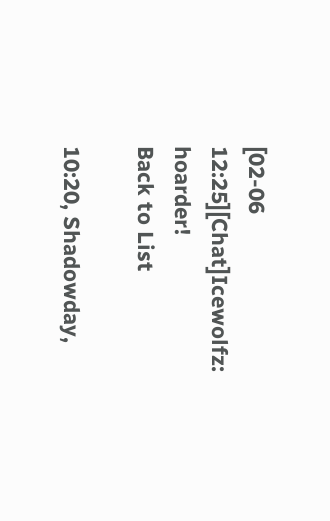[02-06 12:25][Chat]Icewolfz: hoarder!
Back to List

10:20, Shadowday,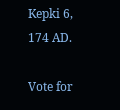Kepki 6, 174 AD.

Vote for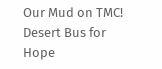Our Mud on TMC! Desert Bus for Hope